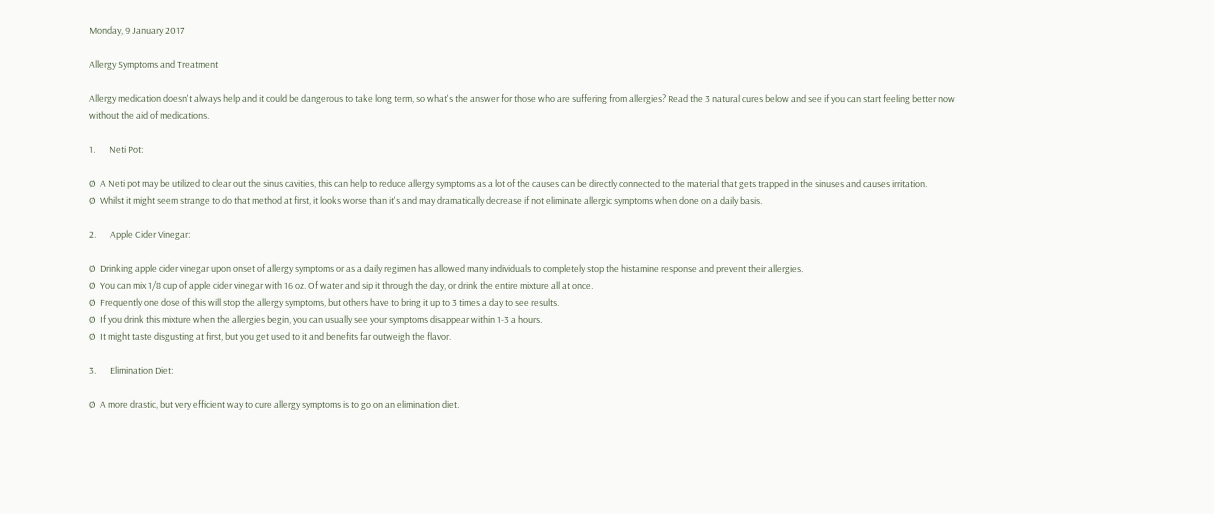Monday, 9 January 2017

Allergy Symptoms and Treatment

Allergy medication doesn't always help and it could be dangerous to take long term, so what's the answer for those who are suffering from allergies? Read the 3 natural cures below and see if you can start feeling better now without the aid of medications.

1.       Neti Pot:

Ø  A Neti pot may be utilized to clear out the sinus cavities, this can help to reduce allergy symptoms as a lot of the causes can be directly connected to the material that gets trapped in the sinuses and causes irritation.
Ø  Whilst it might seem strange to do that method at first, it looks worse than it's and may dramatically decrease if not eliminate allergic symptoms when done on a daily basis.

2.       Apple Cider Vinegar:

Ø  Drinking apple cider vinegar upon onset of allergy symptoms or as a daily regimen has allowed many individuals to completely stop the histamine response and prevent their allergies.
Ø  You can mix 1/8 cup of apple cider vinegar with 16 oz. Of water and sip it through the day, or drink the entire mixture all at once.
Ø  Frequently one dose of this will stop the allergy symptoms, but others have to bring it up to 3 times a day to see results.
Ø  If you drink this mixture when the allergies begin, you can usually see your symptoms disappear within 1-3 a hours.
Ø  It might taste disgusting at first, but you get used to it and benefits far outweigh the flavor.

3.       Elimination Diet:

Ø  A more drastic, but very efficient way to cure allergy symptoms is to go on an elimination diet.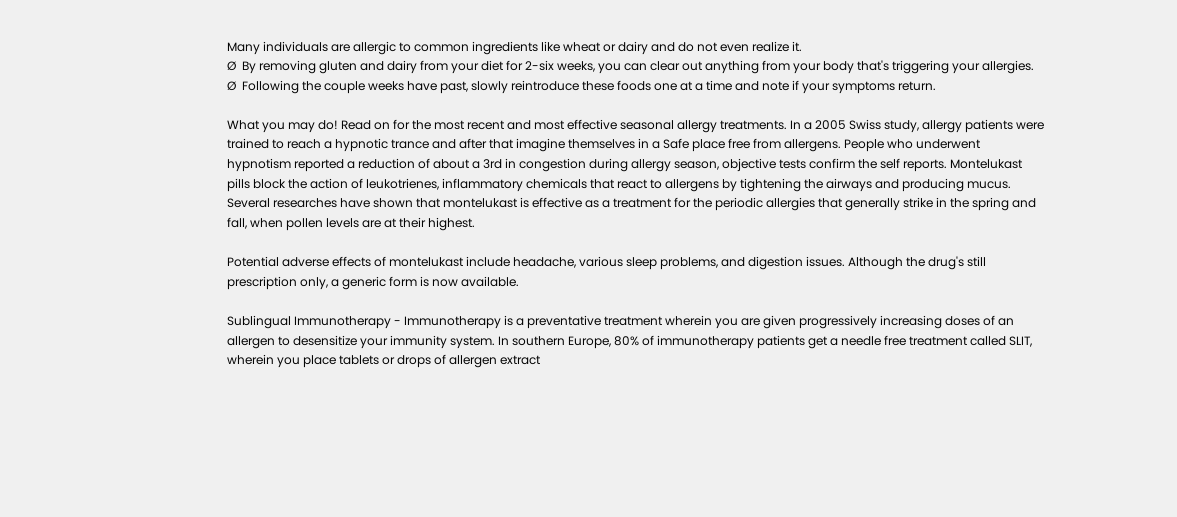Many individuals are allergic to common ingredients like wheat or dairy and do not even realize it.
Ø  By removing gluten and dairy from your diet for 2-six weeks, you can clear out anything from your body that's triggering your allergies.
Ø  Following the couple weeks have past, slowly reintroduce these foods one at a time and note if your symptoms return.

What you may do! Read on for the most recent and most effective seasonal allergy treatments. In a 2005 Swiss study, allergy patients were trained to reach a hypnotic trance and after that imagine themselves in a Safe place free from allergens. People who underwent hypnotism reported a reduction of about a 3rd in congestion during allergy season, objective tests confirm the self reports. Montelukast pills block the action of leukotrienes, inflammatory chemicals that react to allergens by tightening the airways and producing mucus. Several researches have shown that montelukast is effective as a treatment for the periodic allergies that generally strike in the spring and fall, when pollen levels are at their highest.

Potential adverse effects of montelukast include headache, various sleep problems, and digestion issues. Although the drug's still prescription only, a generic form is now available.

Sublingual Immunotherapy - Immunotherapy is a preventative treatment wherein you are given progressively increasing doses of an allergen to desensitize your immunity system. In southern Europe, 80% of immunotherapy patients get a needle free treatment called SLIT, wherein you place tablets or drops of allergen extract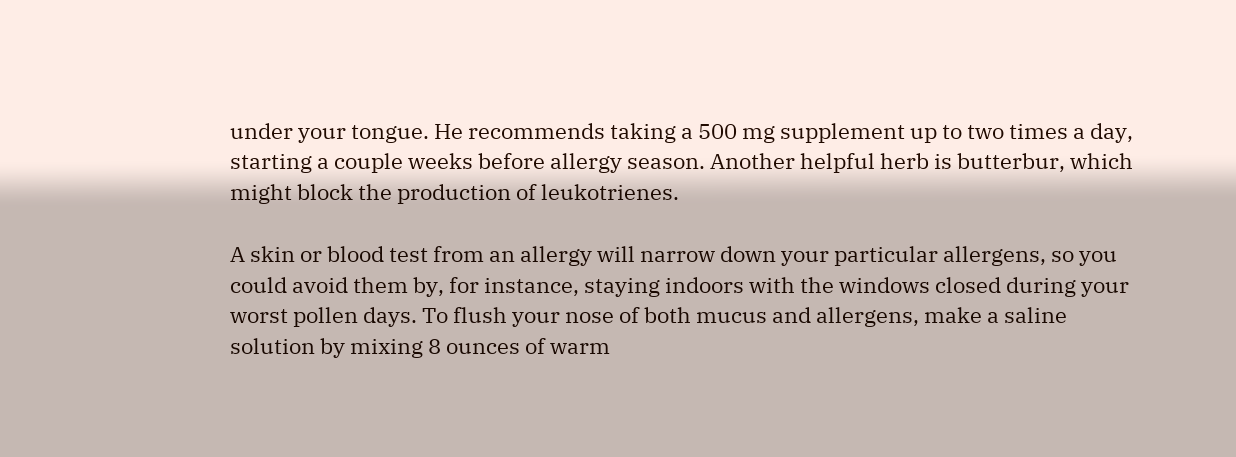under your tongue. He recommends taking a 500 mg supplement up to two times a day, starting a couple weeks before allergy season. Another helpful herb is butterbur, which might block the production of leukotrienes.

A skin or blood test from an allergy will narrow down your particular allergens, so you could avoid them by, for instance, staying indoors with the windows closed during your worst pollen days. To flush your nose of both mucus and allergens, make a saline solution by mixing 8 ounces of warm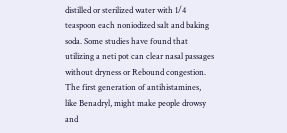distilled or sterilized water with 1/4 teaspoon each noniodized salt and baking soda. Some studies have found that utilizing a neti pot can clear nasal passages without dryness or Rebound congestion. The first generation of antihistamines, like Benadryl, might make people drowsy and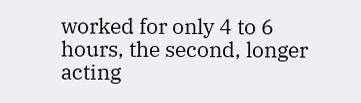worked for only 4 to 6 hours, the second, longer acting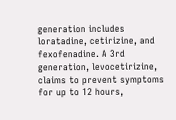generation includes loratadine, cetirizine, and fexofenadine. A 3rd generation, levocetirizine, claims to prevent symptoms for up to 12 hours,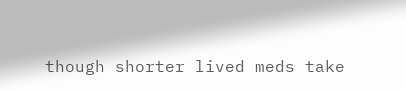though shorter lived meds take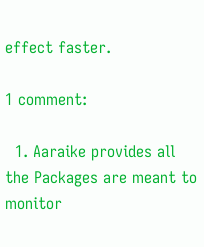effect faster.

1 comment:

  1. Aaraike provides all the Packages are meant to monitor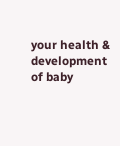your health & development of baby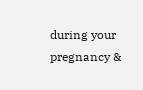during your pregnancy &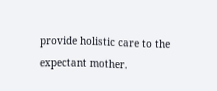provide holistic care to the expectant mother.